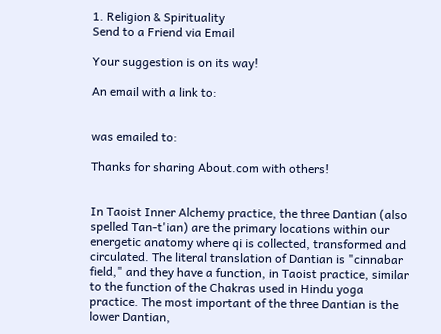1. Religion & Spirituality
Send to a Friend via Email

Your suggestion is on its way!

An email with a link to:


was emailed to:

Thanks for sharing About.com with others!


In Taoist Inner Alchemy practice, the three Dantian (also spelled Tan-t'ian) are the primary locations within our energetic anatomy where qi is collected, transformed and circulated. The literal translation of Dantian is "cinnabar field," and they have a function, in Taoist practice, similar to the function of the Chakras used in Hindu yoga practice. The most important of the three Dantian is the lower Dantian,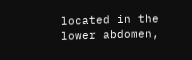located in the lower abdomen,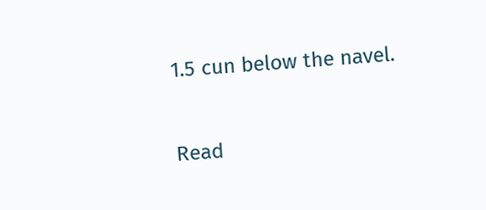1.5 cun below the navel.

Read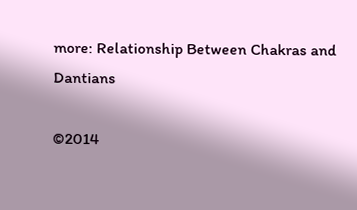more: Relationship Between Chakras and Dantians

©2014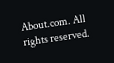About.com. All rights reserved.